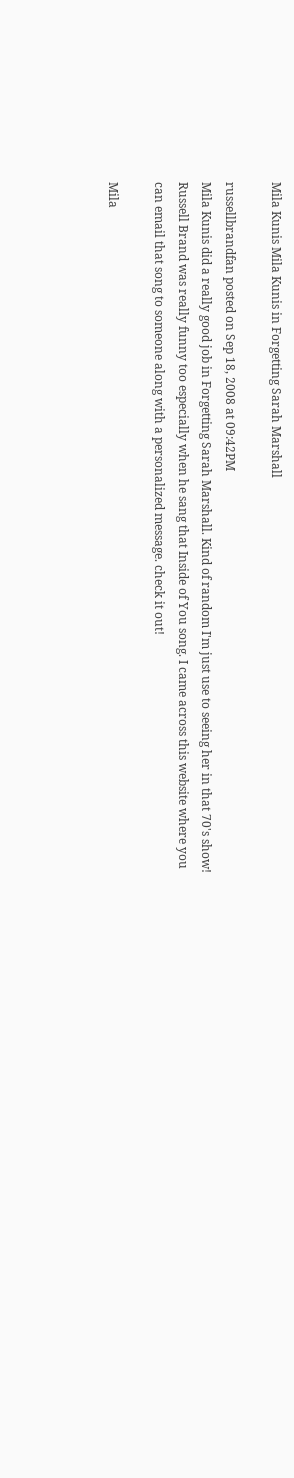Mila Kunis Mila Kunis in Forgetting Sarah Marshall

russellbrandfan posted on Sep 18, 2008 at 09:42PM
Mila Kunis did a really good job in Forgetting Sarah Marshall. Kind of random I'm just use to seeing her in that 70's show! Russell Brand was really funny too especially when he sang that Inside of You song. I came across this website where you can email that song to someone along with a personalized message. check it out!

Mila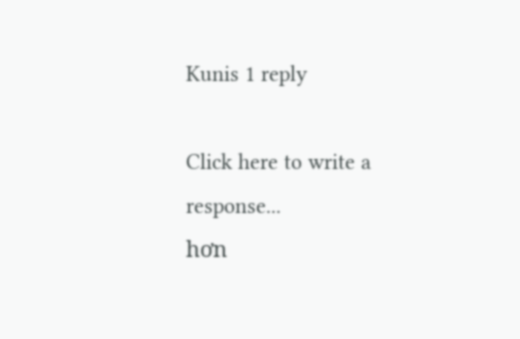Kunis 1 reply

Click here to write a response...
hơn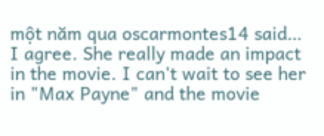một năm qua oscarmontes14 said…
I agree. She really made an impact in the movie. I can't wait to see her in "Max Payne" and the movie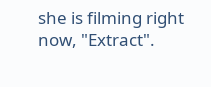she is filming right now, "Extract".